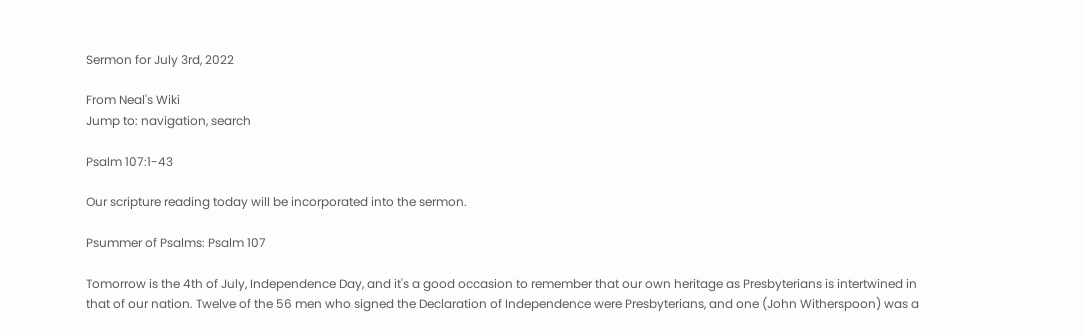Sermon for July 3rd, 2022

From Neal's Wiki
Jump to: navigation, search

Psalm 107:1-43

Our scripture reading today will be incorporated into the sermon.

Psummer of Psalms: Psalm 107

Tomorrow is the 4th of July, Independence Day, and it's a good occasion to remember that our own heritage as Presbyterians is intertwined in that of our nation. Twelve of the 56 men who signed the Declaration of Independence were Presbyterians, and one (John Witherspoon) was a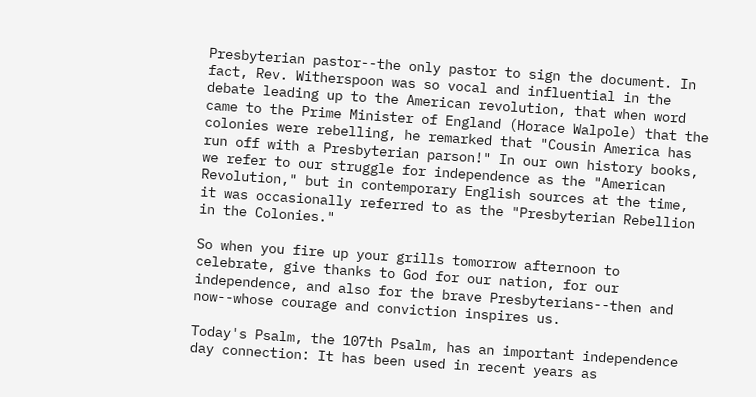Presbyterian pastor--the only pastor to sign the document. In fact, Rev. Witherspoon was so vocal and influential in the debate leading up to the American revolution, that when word came to the Prime Minister of England (Horace Walpole) that the colonies were rebelling, he remarked that "Cousin America has run off with a Presbyterian parson!" In our own history books, we refer to our struggle for independence as the "American Revolution," but in contemporary English sources at the time, it was occasionally referred to as the "Presbyterian Rebellion in the Colonies."

So when you fire up your grills tomorrow afternoon to celebrate, give thanks to God for our nation, for our independence, and also for the brave Presbyterians--then and now--whose courage and conviction inspires us.

Today's Psalm, the 107th Psalm, has an important independence day connection: It has been used in recent years as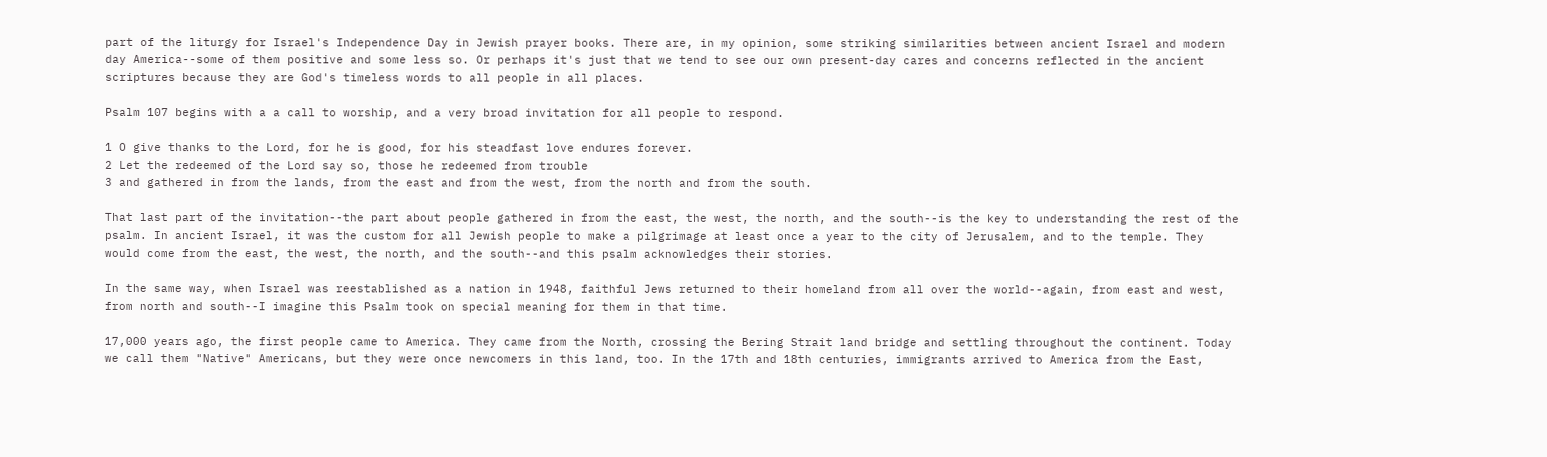part of the liturgy for Israel's Independence Day in Jewish prayer books. There are, in my opinion, some striking similarities between ancient Israel and modern day America--some of them positive and some less so. Or perhaps it's just that we tend to see our own present-day cares and concerns reflected in the ancient scriptures because they are God's timeless words to all people in all places.

Psalm 107 begins with a a call to worship, and a very broad invitation for all people to respond.

1 O give thanks to the Lord, for he is good, for his steadfast love endures forever.
2 Let the redeemed of the Lord say so, those he redeemed from trouble
3 and gathered in from the lands, from the east and from the west, from the north and from the south.

That last part of the invitation--the part about people gathered in from the east, the west, the north, and the south--is the key to understanding the rest of the psalm. In ancient Israel, it was the custom for all Jewish people to make a pilgrimage at least once a year to the city of Jerusalem, and to the temple. They would come from the east, the west, the north, and the south--and this psalm acknowledges their stories.

In the same way, when Israel was reestablished as a nation in 1948, faithful Jews returned to their homeland from all over the world--again, from east and west, from north and south--I imagine this Psalm took on special meaning for them in that time.

17,000 years ago, the first people came to America. They came from the North, crossing the Bering Strait land bridge and settling throughout the continent. Today we call them "Native" Americans, but they were once newcomers in this land, too. In the 17th and 18th centuries, immigrants arrived to America from the East,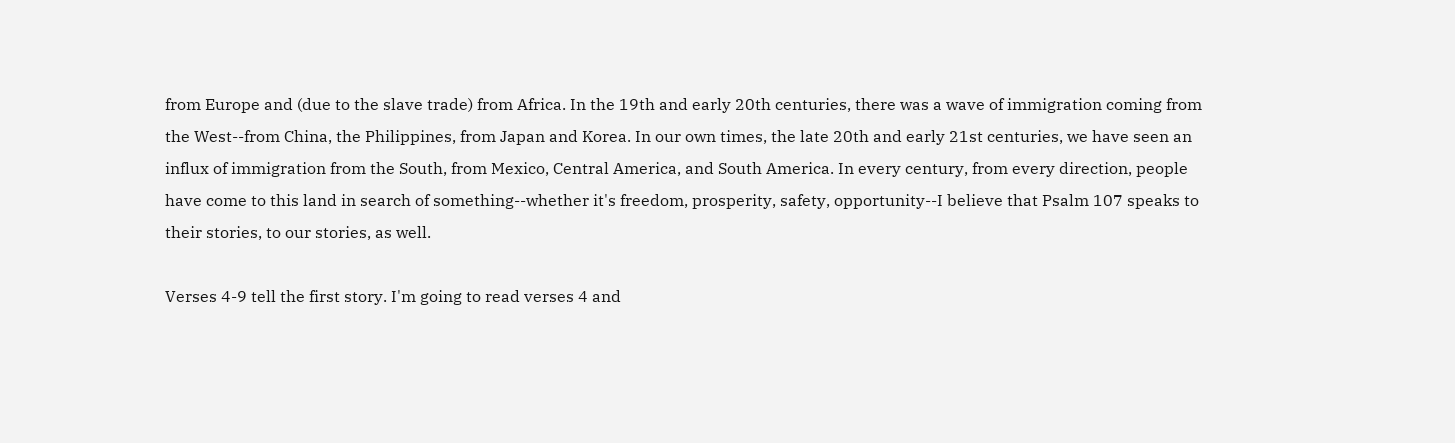from Europe and (due to the slave trade) from Africa. In the 19th and early 20th centuries, there was a wave of immigration coming from the West--from China, the Philippines, from Japan and Korea. In our own times, the late 20th and early 21st centuries, we have seen an influx of immigration from the South, from Mexico, Central America, and South America. In every century, from every direction, people have come to this land in search of something--whether it's freedom, prosperity, safety, opportunity--I believe that Psalm 107 speaks to their stories, to our stories, as well.

Verses 4-9 tell the first story. I'm going to read verses 4 and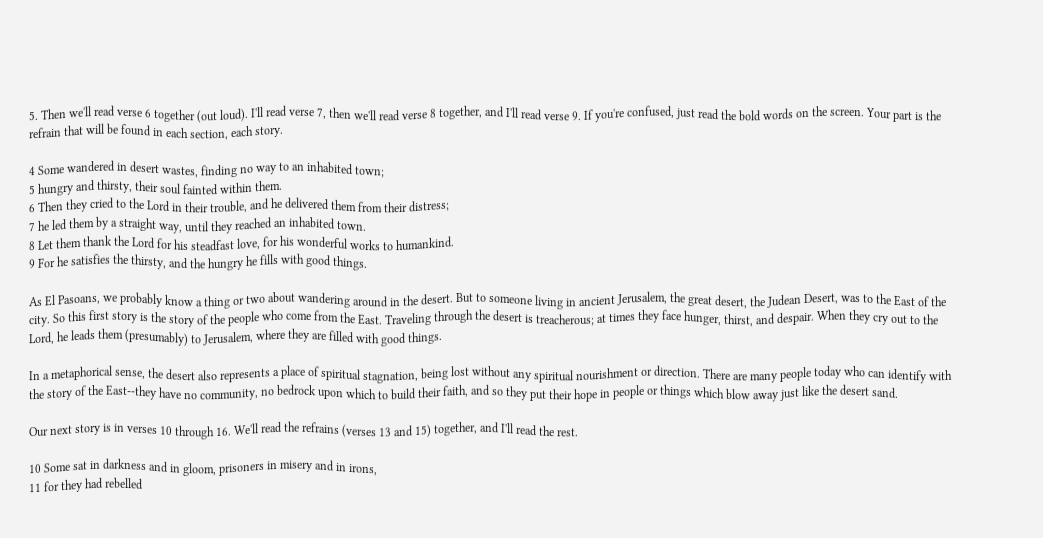5. Then we'll read verse 6 together (out loud). I'll read verse 7, then we'll read verse 8 together, and I'll read verse 9. If you're confused, just read the bold words on the screen. Your part is the refrain that will be found in each section, each story.

4 Some wandered in desert wastes, finding no way to an inhabited town;
5 hungry and thirsty, their soul fainted within them.
6 Then they cried to the Lord in their trouble, and he delivered them from their distress;
7 he led them by a straight way, until they reached an inhabited town.
8 Let them thank the Lord for his steadfast love, for his wonderful works to humankind.
9 For he satisfies the thirsty, and the hungry he fills with good things.

As El Pasoans, we probably know a thing or two about wandering around in the desert. But to someone living in ancient Jerusalem, the great desert, the Judean Desert, was to the East of the city. So this first story is the story of the people who come from the East. Traveling through the desert is treacherous; at times they face hunger, thirst, and despair. When they cry out to the Lord, he leads them (presumably) to Jerusalem, where they are filled with good things.

In a metaphorical sense, the desert also represents a place of spiritual stagnation, being lost without any spiritual nourishment or direction. There are many people today who can identify with the story of the East--they have no community, no bedrock upon which to build their faith, and so they put their hope in people or things which blow away just like the desert sand.

Our next story is in verses 10 through 16. We'll read the refrains (verses 13 and 15) together, and I'll read the rest.

10 Some sat in darkness and in gloom, prisoners in misery and in irons,
11 for they had rebelled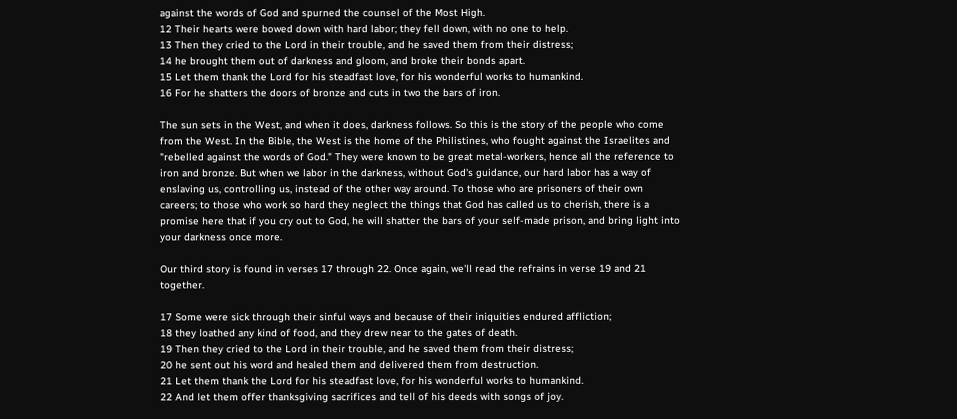against the words of God and spurned the counsel of the Most High.
12 Their hearts were bowed down with hard labor; they fell down, with no one to help.
13 Then they cried to the Lord in their trouble, and he saved them from their distress;
14 he brought them out of darkness and gloom, and broke their bonds apart.
15 Let them thank the Lord for his steadfast love, for his wonderful works to humankind.
16 For he shatters the doors of bronze and cuts in two the bars of iron.

The sun sets in the West, and when it does, darkness follows. So this is the story of the people who come from the West. In the Bible, the West is the home of the Philistines, who fought against the Israelites and "rebelled against the words of God." They were known to be great metal-workers, hence all the reference to iron and bronze. But when we labor in the darkness, without God's guidance, our hard labor has a way of enslaving us, controlling us, instead of the other way around. To those who are prisoners of their own careers; to those who work so hard they neglect the things that God has called us to cherish, there is a promise here that if you cry out to God, he will shatter the bars of your self-made prison, and bring light into your darkness once more.

Our third story is found in verses 17 through 22. Once again, we'll read the refrains in verse 19 and 21 together.

17 Some were sick through their sinful ways and because of their iniquities endured affliction;
18 they loathed any kind of food, and they drew near to the gates of death.
19 Then they cried to the Lord in their trouble, and he saved them from their distress;
20 he sent out his word and healed them and delivered them from destruction.
21 Let them thank the Lord for his steadfast love, for his wonderful works to humankind.
22 And let them offer thanksgiving sacrifices and tell of his deeds with songs of joy.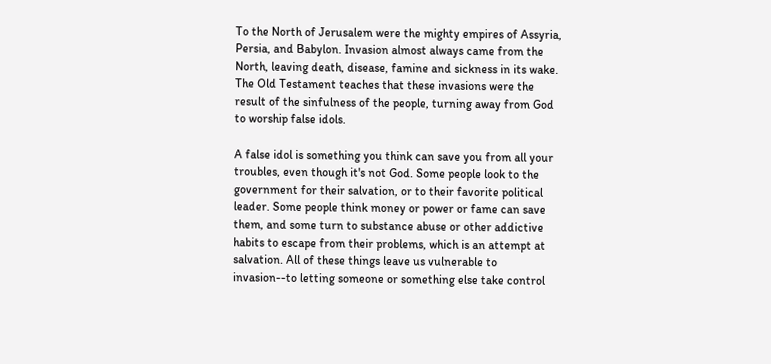To the North of Jerusalem were the mighty empires of Assyria, Persia, and Babylon. Invasion almost always came from the North, leaving death, disease, famine and sickness in its wake. The Old Testament teaches that these invasions were the result of the sinfulness of the people, turning away from God to worship false idols.

A false idol is something you think can save you from all your troubles, even though it's not God. Some people look to the government for their salvation, or to their favorite political leader. Some people think money or power or fame can save them, and some turn to substance abuse or other addictive habits to escape from their problems, which is an attempt at salvation. All of these things leave us vulnerable to invasion--to letting someone or something else take control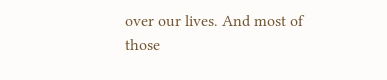over our lives. And most of those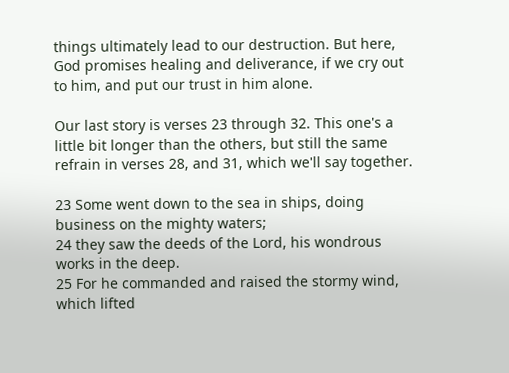things ultimately lead to our destruction. But here, God promises healing and deliverance, if we cry out to him, and put our trust in him alone.

Our last story is verses 23 through 32. This one's a little bit longer than the others, but still the same refrain in verses 28, and 31, which we'll say together.

23 Some went down to the sea in ships, doing business on the mighty waters;
24 they saw the deeds of the Lord, his wondrous works in the deep.
25 For he commanded and raised the stormy wind, which lifted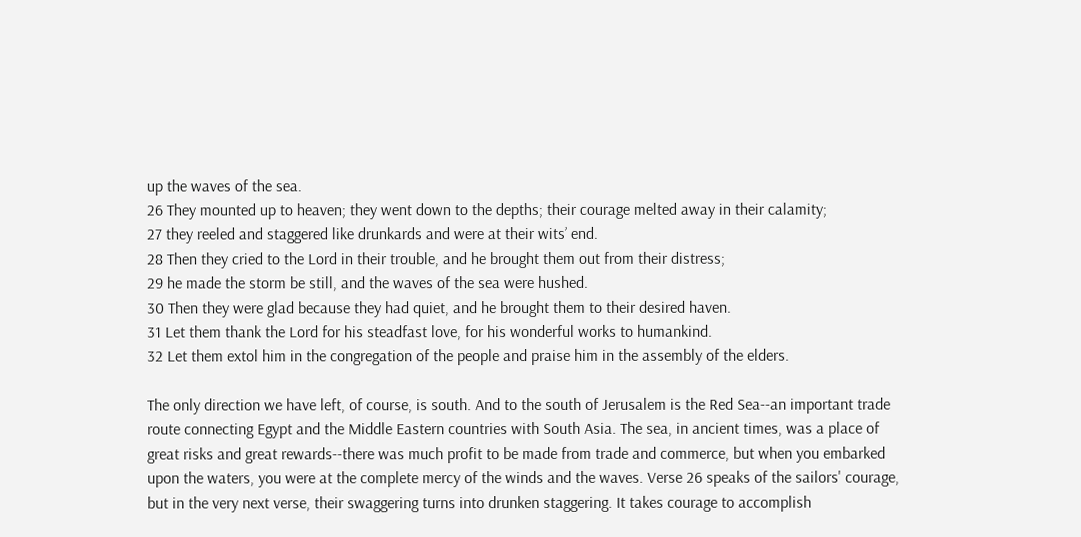up the waves of the sea.
26 They mounted up to heaven; they went down to the depths; their courage melted away in their calamity;
27 they reeled and staggered like drunkards and were at their wits’ end.
28 Then they cried to the Lord in their trouble, and he brought them out from their distress;
29 he made the storm be still, and the waves of the sea were hushed.
30 Then they were glad because they had quiet, and he brought them to their desired haven.
31 Let them thank the Lord for his steadfast love, for his wonderful works to humankind.
32 Let them extol him in the congregation of the people and praise him in the assembly of the elders.

The only direction we have left, of course, is south. And to the south of Jerusalem is the Red Sea--an important trade route connecting Egypt and the Middle Eastern countries with South Asia. The sea, in ancient times, was a place of great risks and great rewards--there was much profit to be made from trade and commerce, but when you embarked upon the waters, you were at the complete mercy of the winds and the waves. Verse 26 speaks of the sailors' courage, but in the very next verse, their swaggering turns into drunken staggering. It takes courage to accomplish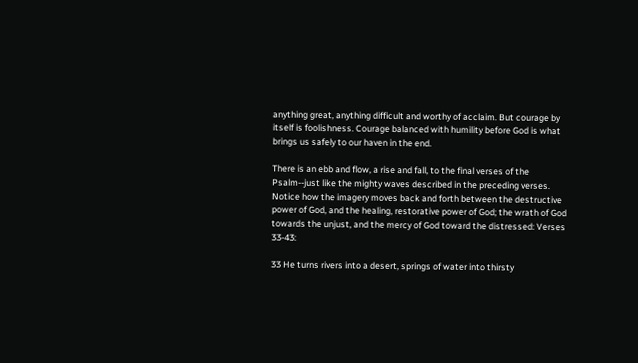anything great, anything difficult and worthy of acclaim. But courage by itself is foolishness. Courage balanced with humility before God is what brings us safely to our haven in the end.

There is an ebb and flow, a rise and fall, to the final verses of the Psalm--just like the mighty waves described in the preceding verses. Notice how the imagery moves back and forth between the destructive power of God, and the healing, restorative power of God; the wrath of God towards the unjust, and the mercy of God toward the distressed: Verses 33-43:

33 He turns rivers into a desert, springs of water into thirsty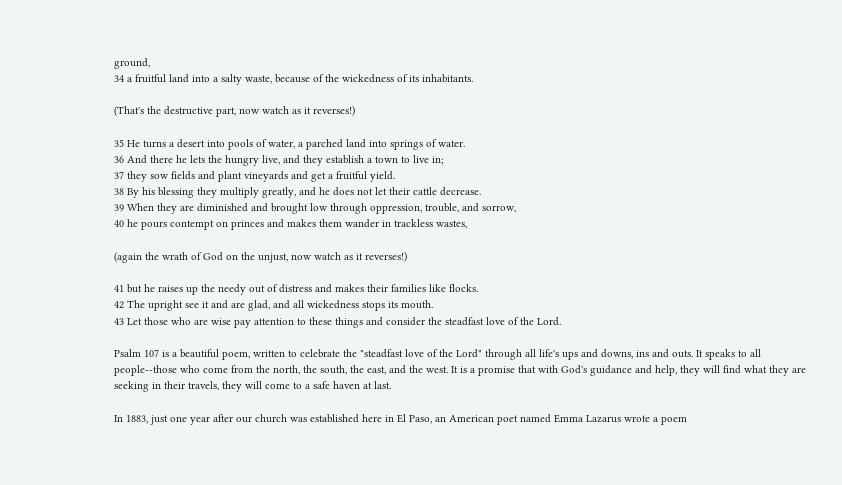ground,
34 a fruitful land into a salty waste, because of the wickedness of its inhabitants.

(That's the destructive part, now watch as it reverses!)

35 He turns a desert into pools of water, a parched land into springs of water.
36 And there he lets the hungry live, and they establish a town to live in;
37 they sow fields and plant vineyards and get a fruitful yield.
38 By his blessing they multiply greatly, and he does not let their cattle decrease.
39 When they are diminished and brought low through oppression, trouble, and sorrow,
40 he pours contempt on princes and makes them wander in trackless wastes,

(again the wrath of God on the unjust, now watch as it reverses!)

41 but he raises up the needy out of distress and makes their families like flocks.
42 The upright see it and are glad, and all wickedness stops its mouth.
43 Let those who are wise pay attention to these things and consider the steadfast love of the Lord.

Psalm 107 is a beautiful poem, written to celebrate the "steadfast love of the Lord" through all life's ups and downs, ins and outs. It speaks to all people--those who come from the north, the south, the east, and the west. It is a promise that with God's guidance and help, they will find what they are seeking in their travels, they will come to a safe haven at last.

In 1883, just one year after our church was established here in El Paso, an American poet named Emma Lazarus wrote a poem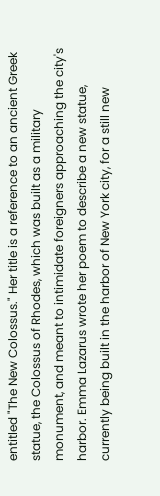entitled "The New Colossus." Her title is a reference to an ancient Greek statue, the Colossus of Rhodes, which was built as a military monument, and meant to intimidate foreigners approaching the city's harbor. Emma Lazarus wrote her poem to describe a new statue, currently being built in the harbor of New York city, for a still new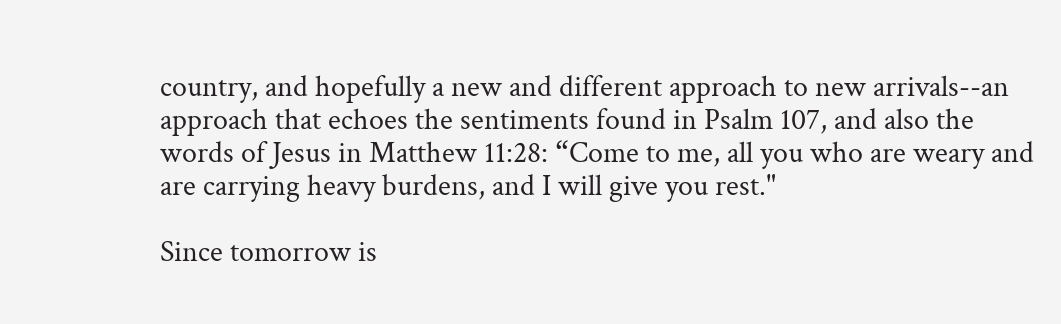country, and hopefully a new and different approach to new arrivals--an approach that echoes the sentiments found in Psalm 107, and also the words of Jesus in Matthew 11:28: “Come to me, all you who are weary and are carrying heavy burdens, and I will give you rest."

Since tomorrow is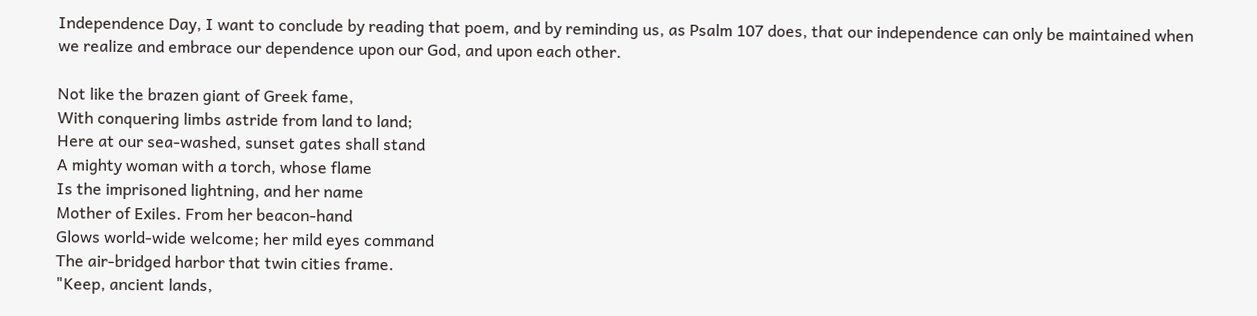Independence Day, I want to conclude by reading that poem, and by reminding us, as Psalm 107 does, that our independence can only be maintained when we realize and embrace our dependence upon our God, and upon each other.

Not like the brazen giant of Greek fame,
With conquering limbs astride from land to land;
Here at our sea-washed, sunset gates shall stand
A mighty woman with a torch, whose flame
Is the imprisoned lightning, and her name
Mother of Exiles. From her beacon-hand
Glows world-wide welcome; her mild eyes command
The air-bridged harbor that twin cities frame.
"Keep, ancient lands,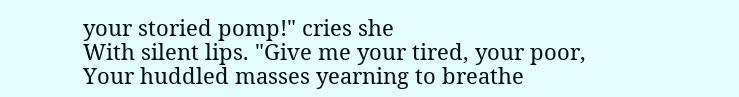your storied pomp!" cries she
With silent lips. "Give me your tired, your poor,
Your huddled masses yearning to breathe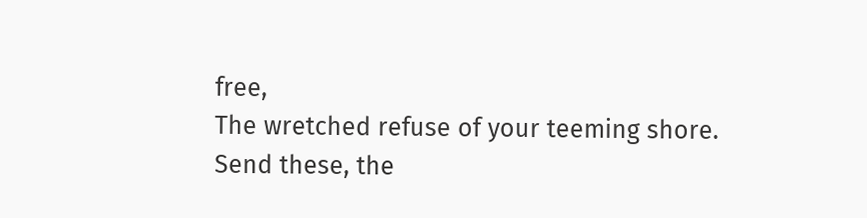free,
The wretched refuse of your teeming shore.
Send these, the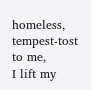homeless, tempest-tost to me,
I lift my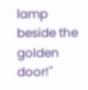lamp beside the golden door!"